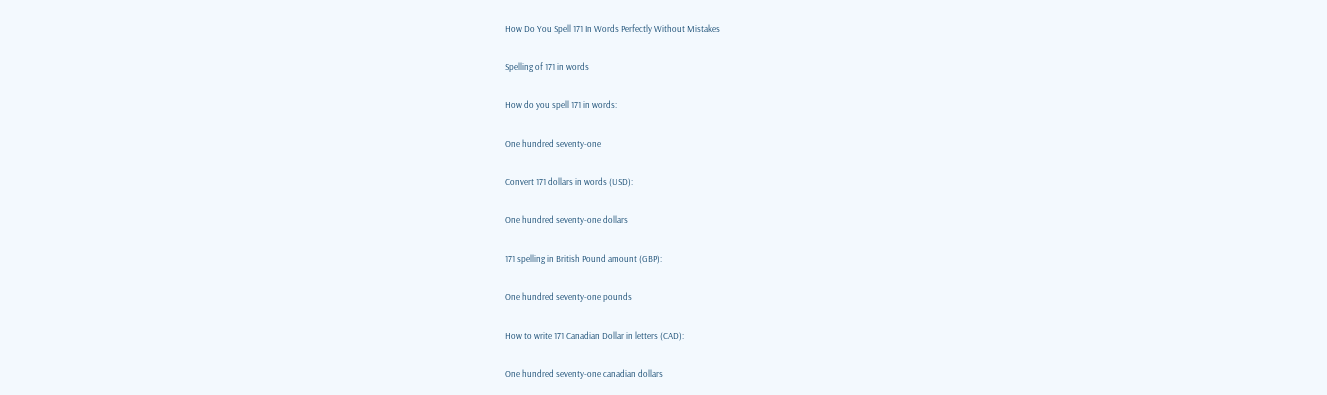How Do You Spell 171 In Words Perfectly Without Mistakes

Spelling of 171 in words

How do you spell 171 in words:

One hundred seventy-one

Convert 171 dollars in words (USD):

One hundred seventy-one dollars

171 spelling in British Pound amount (GBP):

One hundred seventy-one pounds

How to write 171 Canadian Dollar in letters (CAD):

One hundred seventy-one canadian dollars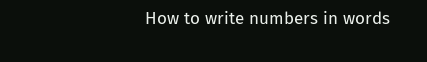How to write numbers in words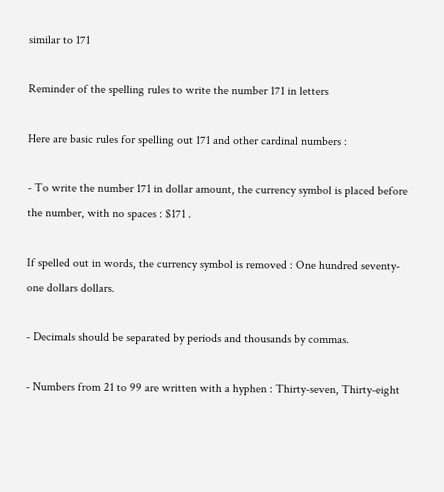similar to 171

Reminder of the spelling rules to write the number 171 in letters

Here are basic rules for spelling out 171 and other cardinal numbers :

- To write the number 171 in dollar amount, the currency symbol is placed before the number, with no spaces : $171 .

If spelled out in words, the currency symbol is removed : One hundred seventy-one dollars dollars.

- Decimals should be separated by periods and thousands by commas.

- Numbers from 21 to 99 are written with a hyphen : Thirty-seven, Thirty-eight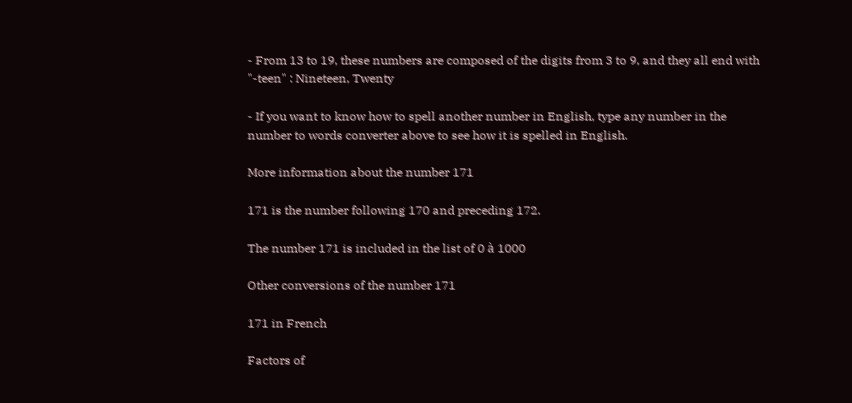- From 13 to 19, these numbers are composed of the digits from 3 to 9, and they all end with "-teen" : Nineteen, Twenty

- If you want to know how to spell another number in English, type any number in the number to words converter above to see how it is spelled in English.

More information about the number 171

171 is the number following 170 and preceding 172.

The number 171 is included in the list of 0 à 1000

Other conversions of the number 171

171 in French

Factors of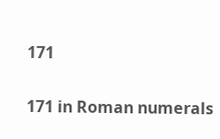171

171 in Roman numerals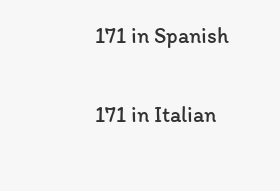171 in Spanish

171 in Italian